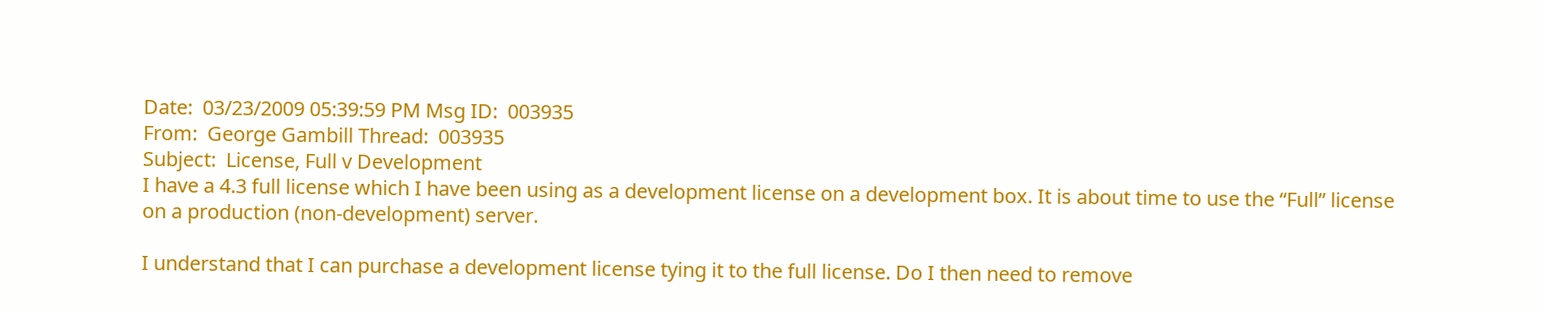Date:  03/23/2009 05:39:59 PM Msg ID:  003935
From:  George Gambill Thread:  003935
Subject:  License, Full v Development
I have a 4.3 full license which I have been using as a development license on a development box. It is about time to use the “Full” license on a production (non-development) server.

I understand that I can purchase a development license tying it to the full license. Do I then need to remove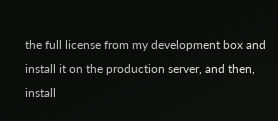the full license from my development box and install it on the production server, and then, install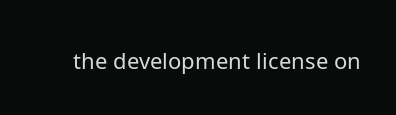the development license on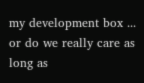my development box ... or do we really care as long as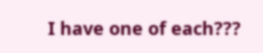I have one of each???